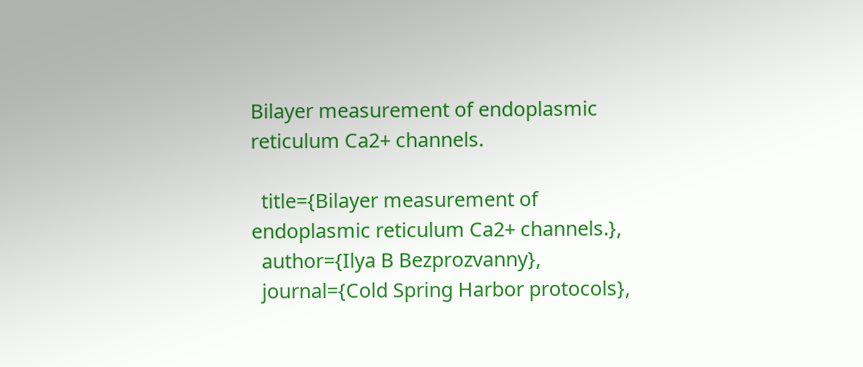Bilayer measurement of endoplasmic reticulum Ca2+ channels.

  title={Bilayer measurement of endoplasmic reticulum Ca2+ channels.},
  author={Ilya B Bezprozvanny},
  journal={Cold Spring Harbor protocols},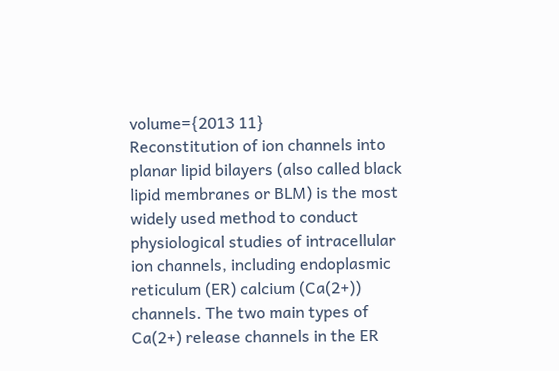volume={2013 11}
Reconstitution of ion channels into planar lipid bilayers (also called black lipid membranes or BLM) is the most widely used method to conduct physiological studies of intracellular ion channels, including endoplasmic reticulum (ER) calcium (Ca(2+)) channels. The two main types of Ca(2+) release channels in the ER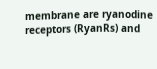membrane are ryanodine receptors (RyanRs) and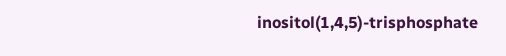inositol(1,4,5)-trisphosphate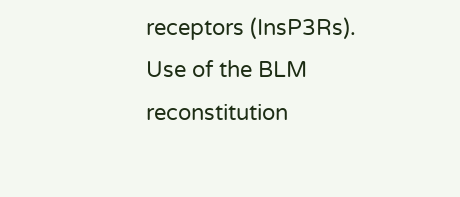receptors (InsP3Rs). Use of the BLM reconstitution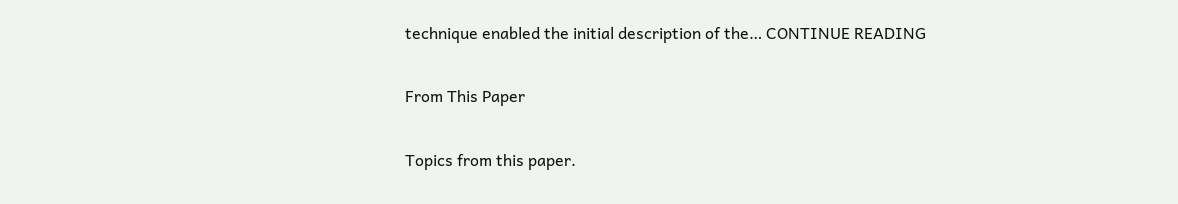technique enabled the initial description of the… CONTINUE READING

From This Paper

Topics from this paper.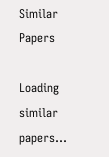Similar Papers

Loading similar papers…